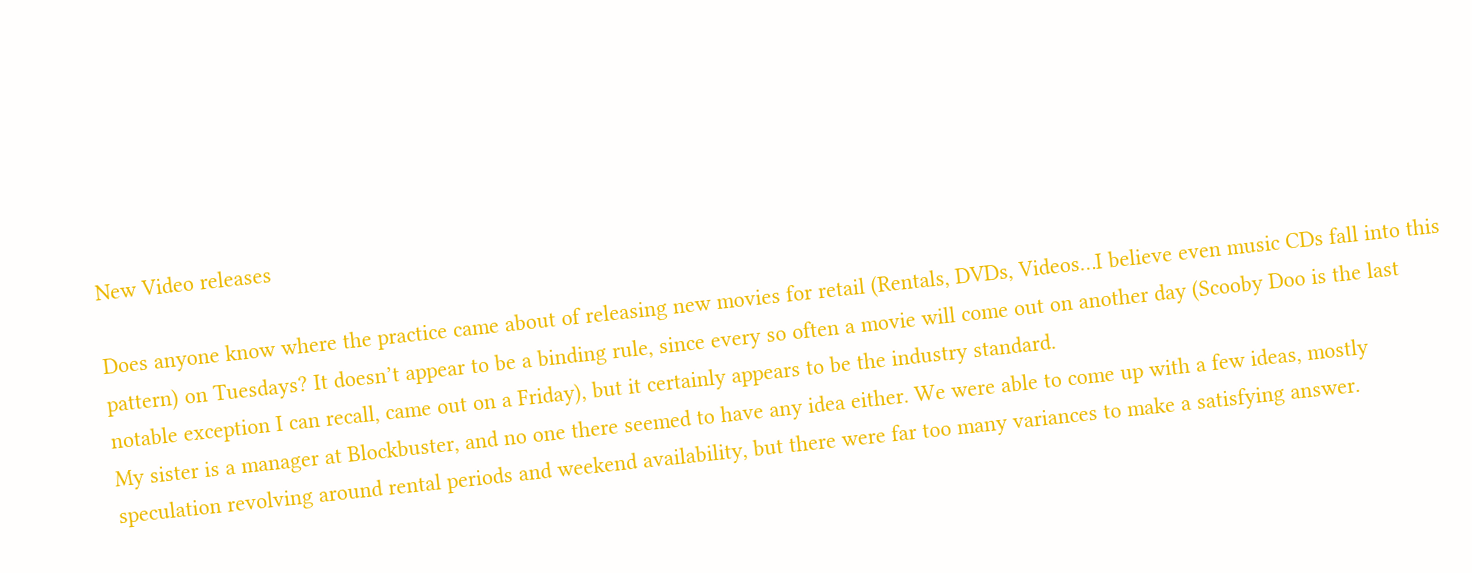New Video releases

Does anyone know where the practice came about of releasing new movies for retail (Rentals, DVDs, Videos…I believe even music CDs fall into this pattern) on Tuesdays? It doesn’t appear to be a binding rule, since every so often a movie will come out on another day (Scooby Doo is the last notable exception I can recall, came out on a Friday), but it certainly appears to be the industry standard.
My sister is a manager at Blockbuster, and no one there seemed to have any idea either. We were able to come up with a few ideas, mostly speculation revolving around rental periods and weekend availability, but there were far too many variances to make a satisfying answer.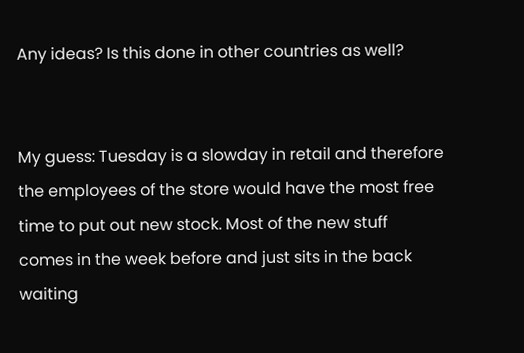Any ideas? Is this done in other countries as well?


My guess: Tuesday is a slowday in retail and therefore the employees of the store would have the most free time to put out new stock. Most of the new stuff comes in the week before and just sits in the back waiting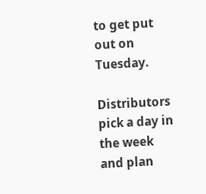to get put out on Tuesday.

Distributors pick a day in the week and plan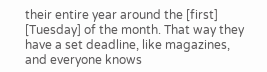their entire year around the [first] [Tuesday] of the month. That way they have a set deadline, like magazines, and everyone knows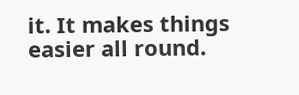it. It makes things easier all round.